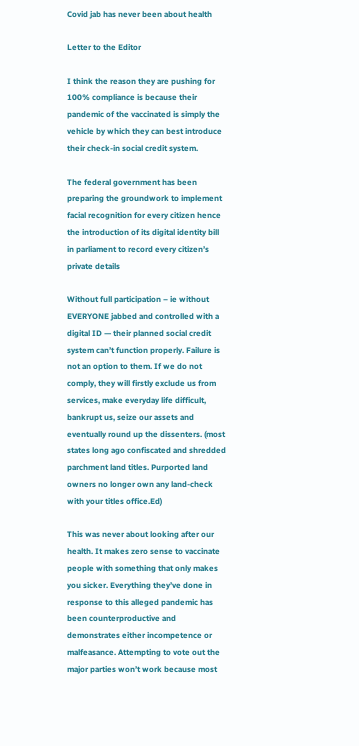Covid jab has never been about health

Letter to the Editor

I think the reason they are pushing for 100% compliance is because their pandemic of the vaccinated is simply the vehicle by which they can best introduce their check-in social credit system.

The federal government has been preparing the groundwork to implement facial recognition for every citizen hence the introduction of its digital identity bill in parliament to record every citizen’s private details

Without full participation – ie without EVERYONE jabbed and controlled with a digital ID — their planned social credit system can’t function properly. Failure is not an option to them. If we do not comply, they will firstly exclude us from services, make everyday life difficult, bankrupt us, seize our assets and eventually round up the dissenters. (most states long ago confiscated and shredded parchment land titles. Purported land owners no longer own any land-check with your titles office.Ed)

This was never about looking after our health. It makes zero sense to vaccinate people with something that only makes you sicker. Everything they’ve done in response to this alleged pandemic has been counterproductive and demonstrates either incompetence or malfeasance. Attempting to vote out the major parties won’t work because most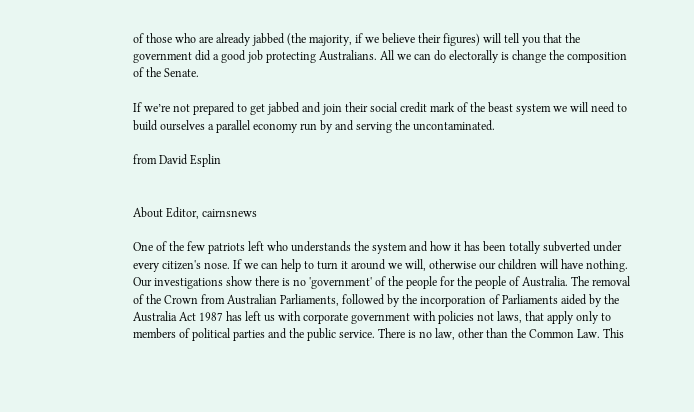of those who are already jabbed (the majority, if we believe their figures) will tell you that the government did a good job protecting Australians. All we can do electorally is change the composition of the Senate.

If we’re not prepared to get jabbed and join their social credit mark of the beast system we will need to build ourselves a parallel economy run by and serving the uncontaminated.

from David Esplin


About Editor, cairnsnews

One of the few patriots left who understands the system and how it has been totally subverted under every citizen's nose. If we can help to turn it around we will, otherwise our children will have nothing. Our investigations show there is no 'government' of the people for the people of Australia. The removal of the Crown from Australian Parliaments, followed by the incorporation of Parliaments aided by the Australia Act 1987 has left us with corporate government with policies not laws, that apply only to members of political parties and the public service. There is no law, other than the Common Law. This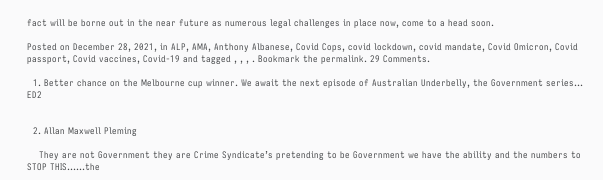fact will be borne out in the near future as numerous legal challenges in place now, come to a head soon.

Posted on December 28, 2021, in ALP, AMA, Anthony Albanese, Covid Cops, covid lockdown, covid mandate, Covid Omicron, Covid passport, Covid vaccines, Covid-19 and tagged , , , . Bookmark the permalink. 29 Comments.

  1. Better chance on the Melbourne cup winner. We await the next episode of Australian Underbelly, the Government series… ED2


  2. Allan Maxwell Pleming

    They are not Government they are Crime Syndicate’s pretending to be Government we have the ability and the numbers to STOP THIS……the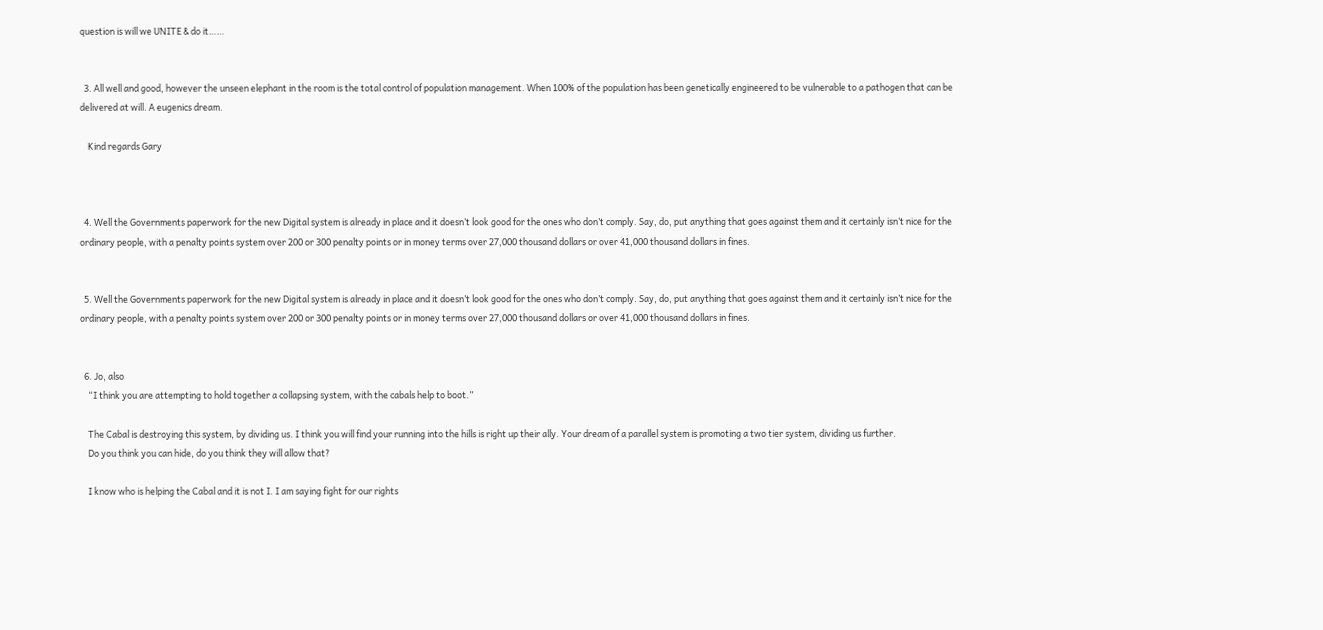question is will we UNITE & do it……


  3. All well and good, however the unseen elephant in the room is the total control of population management. When 100% of the population has been genetically engineered to be vulnerable to a pathogen that can be delivered at will. A eugenics dream.

    Kind regards Gary



  4. Well the Governments paperwork for the new Digital system is already in place and it doesn’t look good for the ones who don’t comply. Say, do, put anything that goes against them and it certainly isn’t nice for the ordinary people, with a penalty points system over 200 or 300 penalty points or in money terms over 27,000 thousand dollars or over 41,000 thousand dollars in fines.


  5. Well the Governments paperwork for the new Digital system is already in place and it doesn’t look good for the ones who don’t comply. Say, do, put anything that goes against them and it certainly isn’t nice for the ordinary people, with a penalty points system over 200 or 300 penalty points or in money terms over 27,000 thousand dollars or over 41,000 thousand dollars in fines.


  6. Jo, also
    “I think you are attempting to hold together a collapsing system, with the cabals help to boot.”

    The Cabal is destroying this system, by dividing us. I think you will find your running into the hills is right up their ally. Your dream of a parallel system is promoting a two tier system, dividing us further.
    Do you think you can hide, do you think they will allow that?

    I know who is helping the Cabal and it is not I. I am saying fight for our rights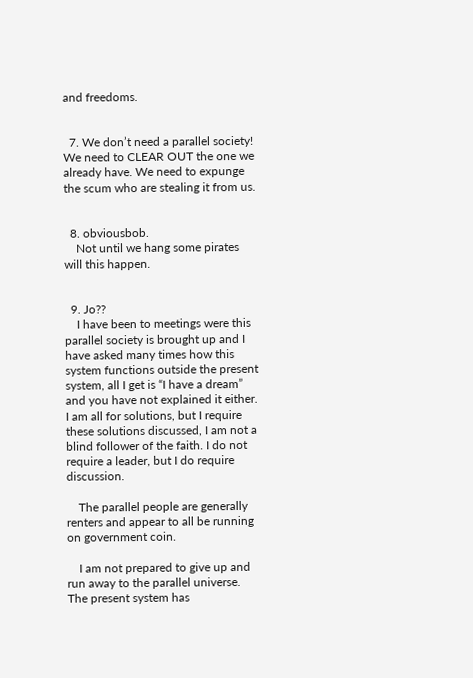and freedoms.


  7. We don’t need a parallel society! We need to CLEAR OUT the one we already have. We need to expunge the scum who are stealing it from us.


  8. obviousbob.
    Not until we hang some pirates will this happen.


  9. Jo??
    I have been to meetings were this parallel society is brought up and I have asked many times how this system functions outside the present system, all I get is “I have a dream” and you have not explained it either. I am all for solutions, but I require these solutions discussed, I am not a blind follower of the faith. I do not require a leader, but I do require discussion.

    The parallel people are generally renters and appear to all be running on government coin.

    I am not prepared to give up and run away to the parallel universe. The present system has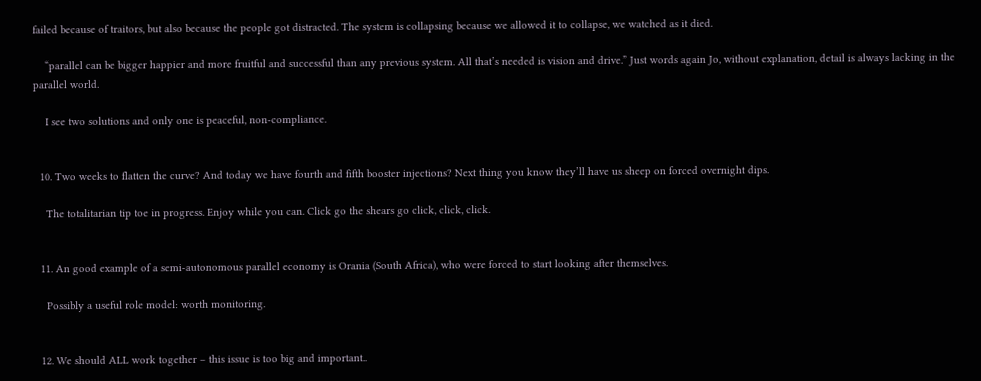failed because of traitors, but also because the people got distracted. The system is collapsing because we allowed it to collapse, we watched as it died.

    “parallel can be bigger happier and more fruitful and successful than any previous system. All that’s needed is vision and drive.” Just words again Jo, without explanation, detail is always lacking in the parallel world.

    I see two solutions and only one is peaceful, non-compliance.


  10. Two weeks to flatten the curve? And today we have fourth and fifth booster injections? Next thing you know they’ll have us sheep on forced overnight dips.

    The totalitarian tip toe in progress. Enjoy while you can. Click go the shears go click, click, click.


  11. An good example of a semi-autonomous parallel economy is Orania (South Africa), who were forced to start looking after themselves.

    Possibly a useful role model: worth monitoring.


  12. We should ALL work together – this issue is too big and important..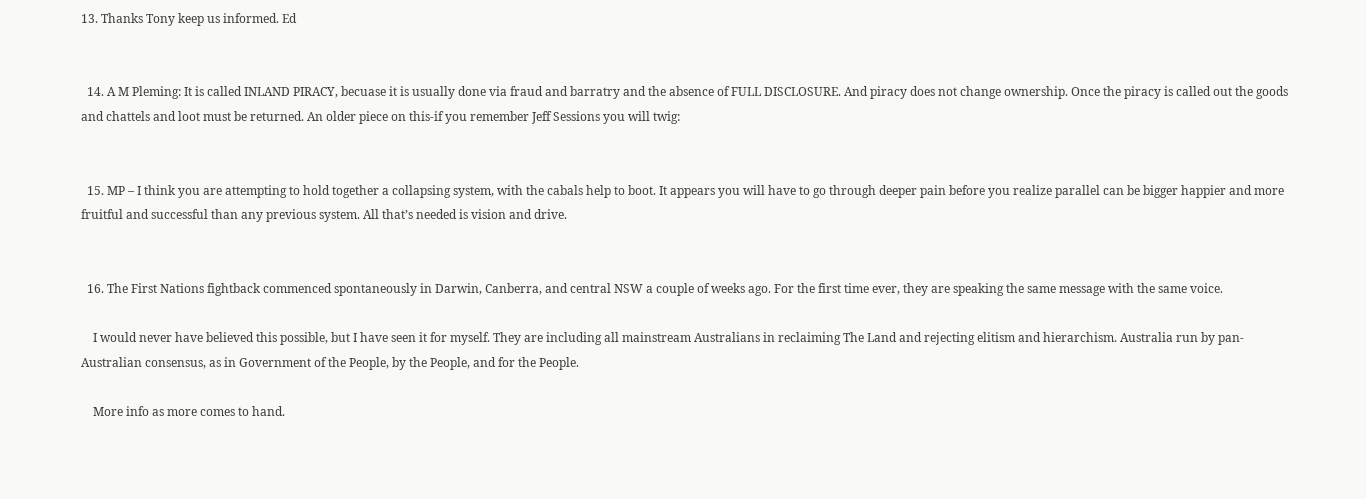13. Thanks Tony keep us informed. Ed


  14. A M Pleming: It is called INLAND PIRACY, becuase it is usually done via fraud and barratry and the absence of FULL DISCLOSURE. And piracy does not change ownership. Once the piracy is called out the goods and chattels and loot must be returned. An older piece on this-if you remember Jeff Sessions you will twig:


  15. MP – I think you are attempting to hold together a collapsing system, with the cabals help to boot. It appears you will have to go through deeper pain before you realize parallel can be bigger happier and more fruitful and successful than any previous system. All that’s needed is vision and drive.


  16. The First Nations fightback commenced spontaneously in Darwin, Canberra, and central NSW a couple of weeks ago. For the first time ever, they are speaking the same message with the same voice.

    I would never have believed this possible, but I have seen it for myself. They are including all mainstream Australians in reclaiming The Land and rejecting elitism and hierarchism. Australia run by pan-Australian consensus, as in Government of the People, by the People, and for the People.

    More info as more comes to hand.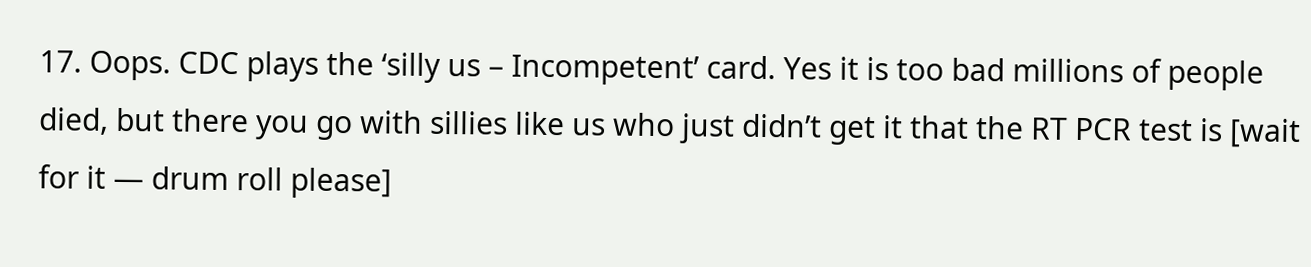17. Oops. CDC plays the ‘silly us – Incompetent’ card. Yes it is too bad millions of people died, but there you go with sillies like us who just didn’t get it that the RT PCR test is [wait for it — drum roll please]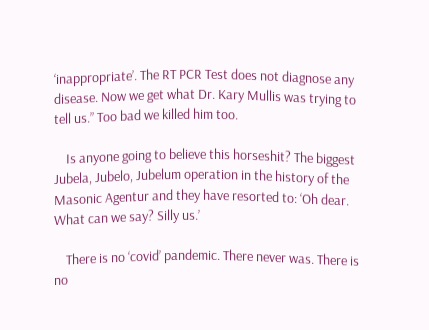‘inappropriate’. The RT PCR Test does not diagnose any disease. Now we get what Dr. Kary Mullis was trying to tell us.” Too bad we killed him too.

    Is anyone going to believe this horseshit? The biggest Jubela, Jubelo, Jubelum operation in the history of the Masonic Agentur and they have resorted to: ‘Oh dear. What can we say? Silly us.’

    There is no ‘covid’ pandemic. There never was. There is no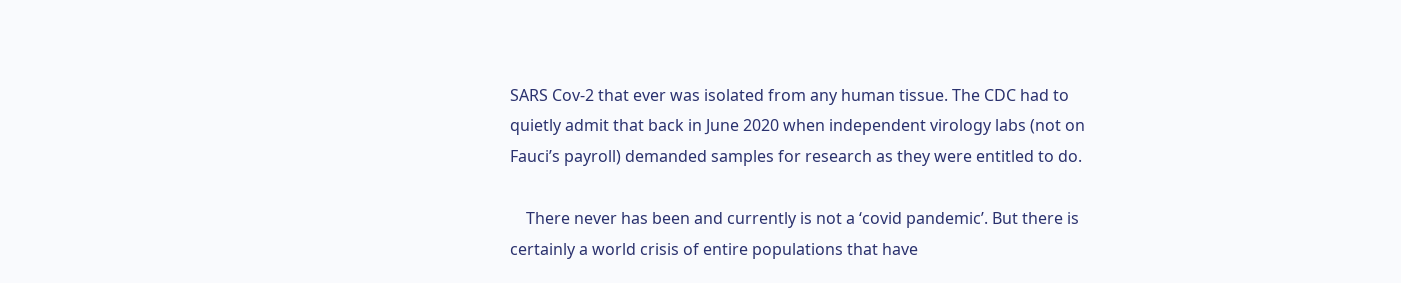SARS Cov-2 that ever was isolated from any human tissue. The CDC had to quietly admit that back in June 2020 when independent virology labs (not on Fauci’s payroll) demanded samples for research as they were entitled to do.

    There never has been and currently is not a ‘covid pandemic’. But there is certainly a world crisis of entire populations that have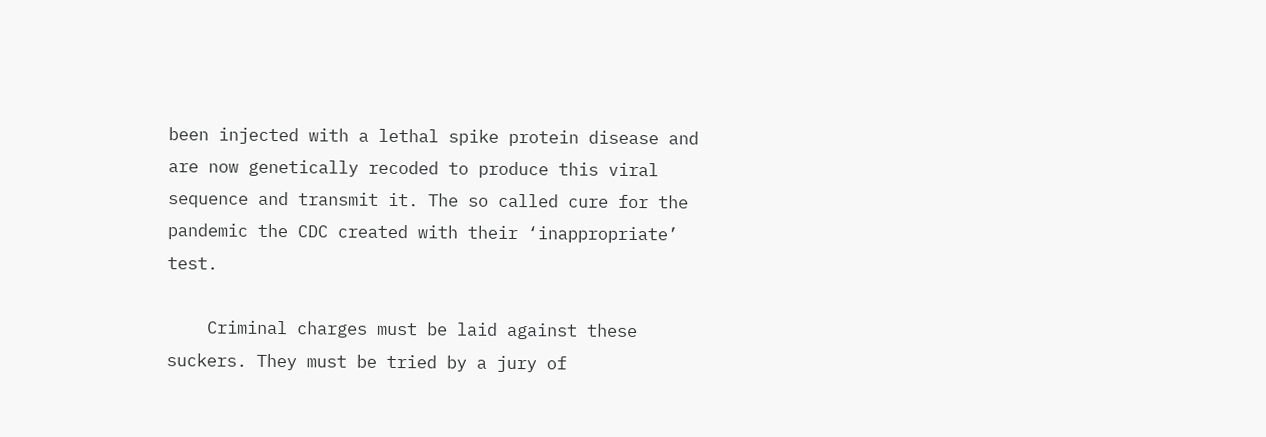been injected with a lethal spike protein disease and are now genetically recoded to produce this viral sequence and transmit it. The so called cure for the pandemic the CDC created with their ‘inappropriate’ test.

    Criminal charges must be laid against these suckers. They must be tried by a jury of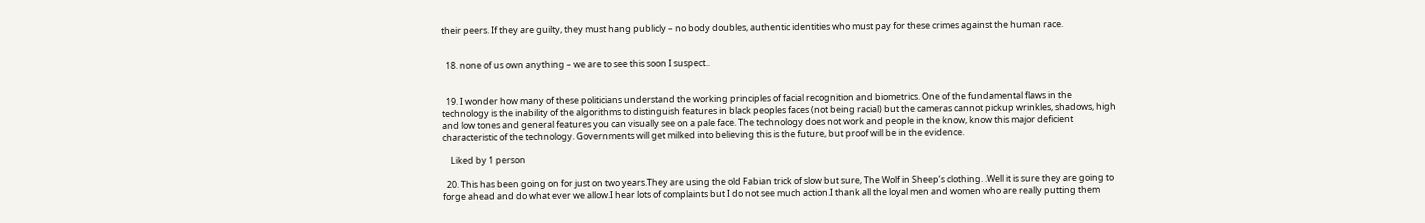their peers. If they are guilty, they must hang publicly – no body doubles, authentic identities who must pay for these crimes against the human race.


  18. none of us own anything – we are to see this soon I suspect..


  19. I wonder how many of these politicians understand the working principles of facial recognition and biometrics. One of the fundamental flaws in the technology is the inability of the algorithms to distinguish features in black peoples faces (not being racial) but the cameras cannot pickup wrinkles, shadows, high and low tones and general features you can visually see on a pale face. The technology does not work and people in the know, know this major deficient characteristic of the technology. Governments will get milked into believing this is the future, but proof will be in the evidence.

    Liked by 1 person

  20. This has been going on for just on two years.They are using the old Fabian trick of slow but sure, The Wolf in Sheep’s clothing. .Well it is sure they are going to forge ahead and do what ever we allow.I hear lots of complaints but I do not see much action.I thank all the loyal men and women who are really putting them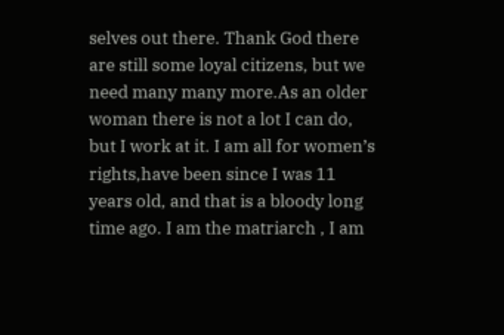selves out there. Thank God there are still some loyal citizens, but we need many many more.As an older woman there is not a lot I can do, but I work at it. I am all for women’s rights,have been since I was 11 years old, and that is a bloody long time ago. I am the matriarch , I am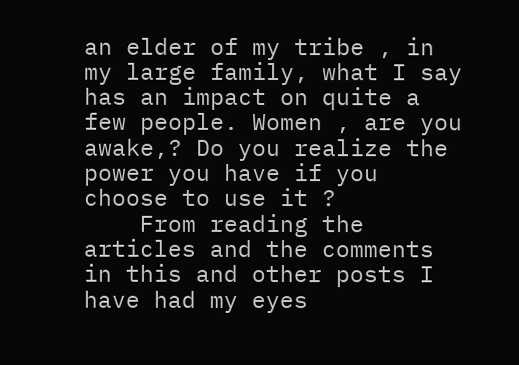an elder of my tribe , in my large family, what I say has an impact on quite a few people. Women , are you awake,? Do you realize the power you have if you choose to use it ?
    From reading the articles and the comments in this and other posts I have had my eyes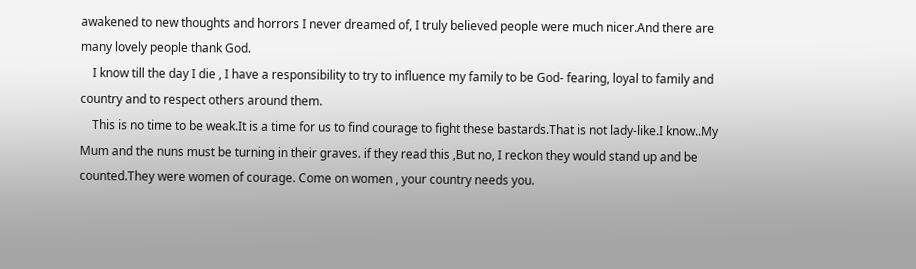awakened to new thoughts and horrors I never dreamed of, I truly believed people were much nicer.And there are many lovely people thank God.
    I know till the day I die , I have a responsibility to try to influence my family to be God- fearing, loyal to family and country and to respect others around them.
    This is no time to be weak.It is a time for us to find courage to fight these bastards.That is not lady-like.I know..My Mum and the nuns must be turning in their graves. if they read this ,But no, I reckon they would stand up and be counted.They were women of courage. Come on women , your country needs you.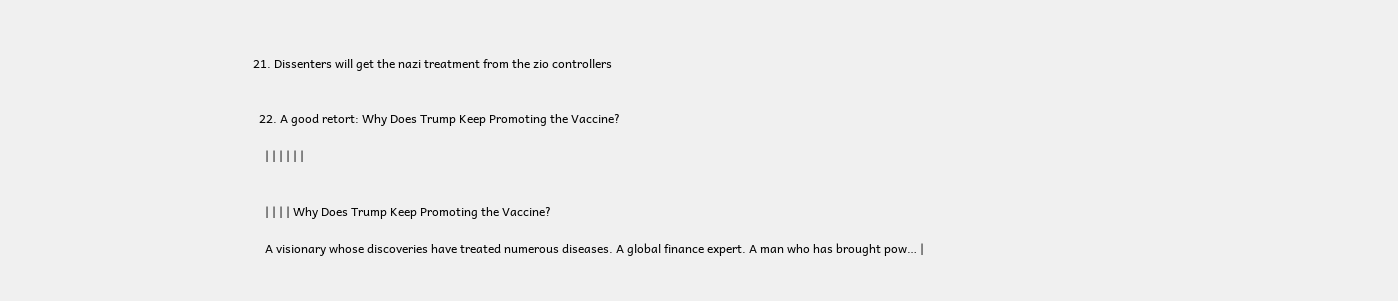21. Dissenters will get the nazi treatment from the zio controllers


  22. A good retort: Why Does Trump Keep Promoting the Vaccine?

    | | | | | |


    | | | | Why Does Trump Keep Promoting the Vaccine?

    A visionary whose discoveries have treated numerous diseases. A global finance expert. A man who has brought pow… |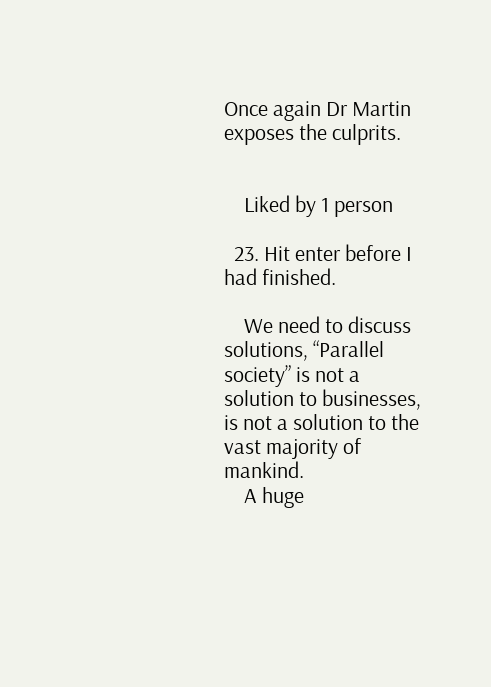Once again Dr Martin exposes the culprits.


    Liked by 1 person

  23. Hit enter before I had finished.

    We need to discuss solutions, “Parallel society” is not a solution to businesses, is not a solution to the vast majority of mankind.
    A huge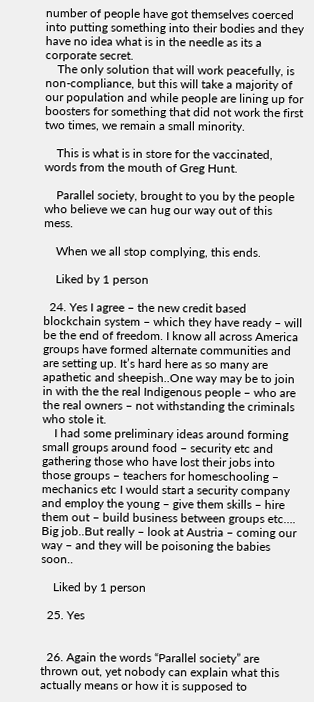number of people have got themselves coerced into putting something into their bodies and they have no idea what is in the needle as its a corporate secret.
    The only solution that will work peacefully, is non-compliance, but this will take a majority of our population and while people are lining up for boosters for something that did not work the first two times, we remain a small minority.

    This is what is in store for the vaccinated, words from the mouth of Greg Hunt.

    Parallel society, brought to you by the people who believe we can hug our way out of this mess.

    When we all stop complying, this ends.

    Liked by 1 person

  24. Yes I agree – the new credit based blockchain system – which they have ready – will be the end of freedom. I know all across America groups have formed alternate communities and are setting up. It’s hard here as so many are apathetic and sheepish..One way may be to join in with the the real Indigenous people – who are the real owners – not withstanding the criminals who stole it.
    I had some preliminary ideas around forming small groups around food – security etc and gathering those who have lost their jobs into those groups – teachers for homeschooling – mechanics etc I would start a security company and employ the young – give them skills – hire them out – build business between groups etc…. Big job..But really – look at Austria – coming our way – and they will be poisoning the babies soon..

    Liked by 1 person

  25. Yes


  26. Again the words “Parallel society” are thrown out, yet nobody can explain what this actually means or how it is supposed to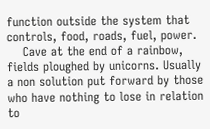function outside the system that controls, food, roads, fuel, power.
    Cave at the end of a rainbow, fields ploughed by unicorns. Usually a non solution put forward by those who have nothing to lose in relation to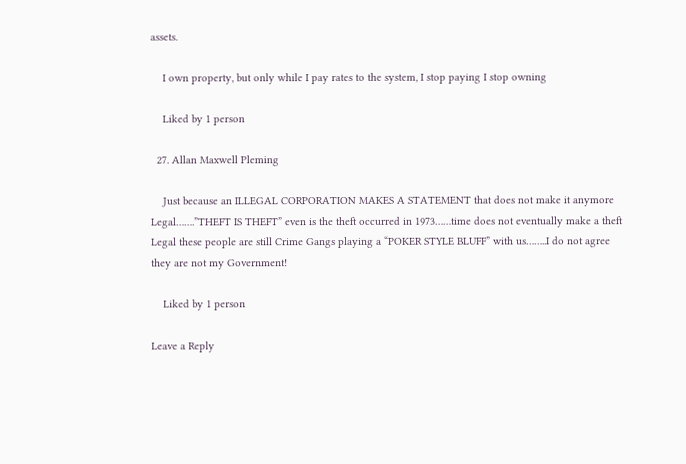assets.

    I own property, but only while I pay rates to the system, I stop paying I stop owning

    Liked by 1 person

  27. Allan Maxwell Pleming

    Just because an ILLEGAL CORPORATION MAKES A STATEMENT that does not make it anymore Legal…….”THEFT IS THEFT” even is the theft occurred in 1973……time does not eventually make a theft Legal these people are still Crime Gangs playing a “POKER STYLE BLUFF” with us……..I do not agree they are not my Government!

    Liked by 1 person

Leave a Reply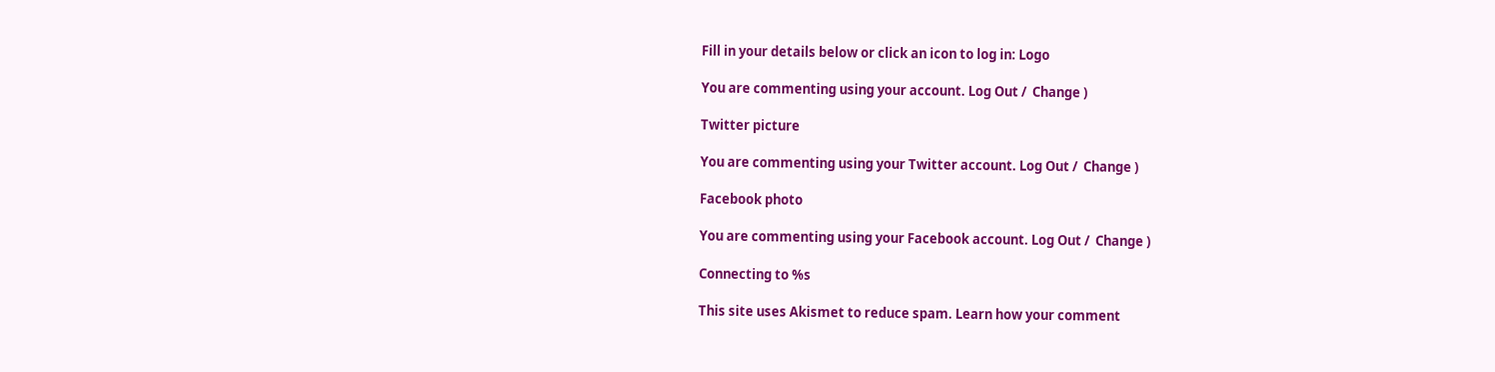Fill in your details below or click an icon to log in: Logo

You are commenting using your account. Log Out /  Change )

Twitter picture

You are commenting using your Twitter account. Log Out /  Change )

Facebook photo

You are commenting using your Facebook account. Log Out /  Change )

Connecting to %s

This site uses Akismet to reduce spam. Learn how your comment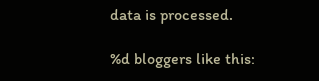data is processed.

%d bloggers like this: